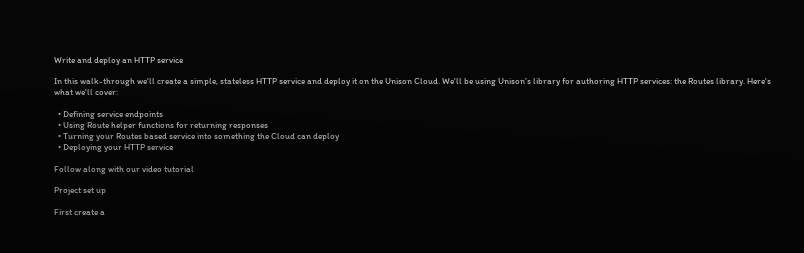Write and deploy an HTTP service

In this walk-through we'll create a simple, stateless HTTP service and deploy it on the Unison Cloud. We'll be using Unison’s library for authoring HTTP services: the Routes library. Here's what we'll cover:

  • Defining service endpoints
  • Using Route helper functions for returning responses
  • Turning your Routes based service into something the Cloud can deploy
  • Deploying your HTTP service

Follow along with our video tutorial

Project set up

First create a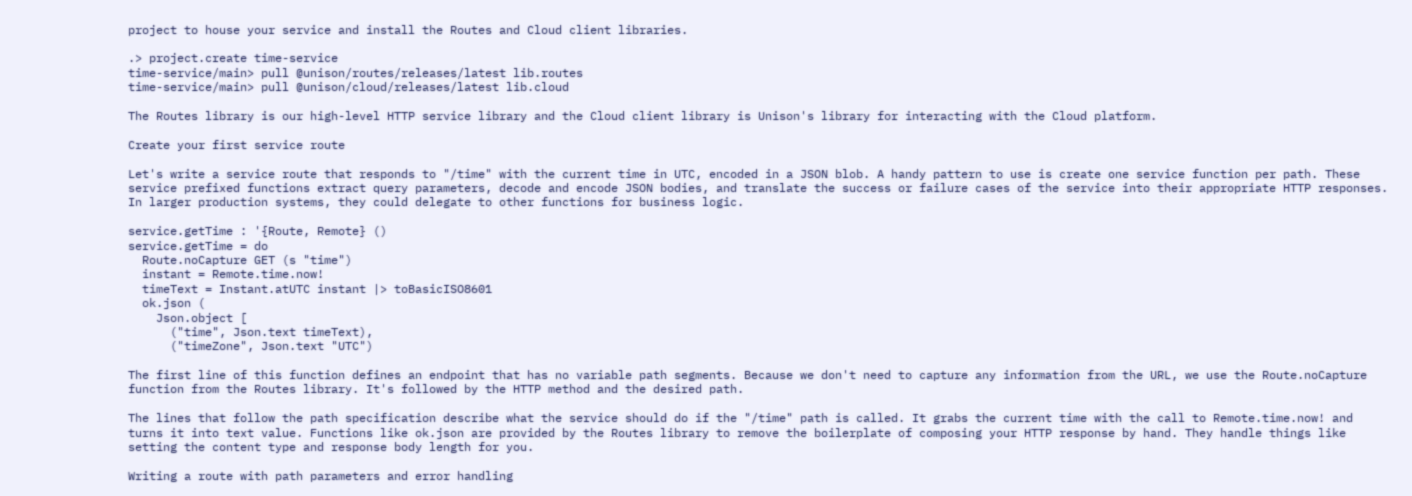project to house your service and install the Routes and Cloud client libraries.

.> project.create time-service
time-service/main> pull @unison/routes/releases/latest lib.routes
time-service/main> pull @unison/cloud/releases/latest lib.cloud

The Routes library is our high-level HTTP service library and the Cloud client library is Unison's library for interacting with the Cloud platform.

Create your first service route

Let's write a service route that responds to "/time" with the current time in UTC, encoded in a JSON blob. A handy pattern to use is create one service function per path. These service prefixed functions extract query parameters, decode and encode JSON bodies, and translate the success or failure cases of the service into their appropriate HTTP responses. In larger production systems, they could delegate to other functions for business logic.

service.getTime : '{Route, Remote} ()
service.getTime = do
  Route.noCapture GET (s "time")
  instant = Remote.time.now!
  timeText = Instant.atUTC instant |> toBasicISO8601
  ok.json (
    Json.object [
      ("time", Json.text timeText),
      ("timeZone", Json.text "UTC")

The first line of this function defines an endpoint that has no variable path segments. Because we don't need to capture any information from the URL, we use the Route.noCapture function from the Routes library. It's followed by the HTTP method and the desired path.

The lines that follow the path specification describe what the service should do if the "/time" path is called. It grabs the current time with the call to Remote.time.now! and turns it into text value. Functions like ok.json are provided by the Routes library to remove the boilerplate of composing your HTTP response by hand. They handle things like setting the content type and response body length for you.

Writing a route with path parameters and error handling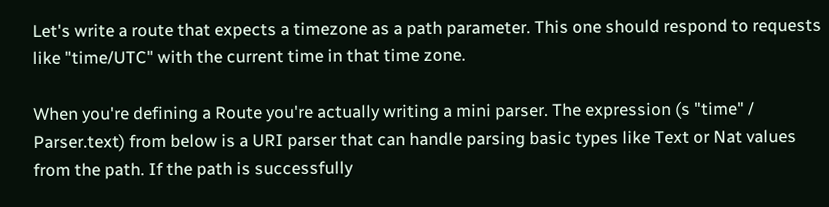Let's write a route that expects a timezone as a path parameter. This one should respond to requests like "time/UTC" with the current time in that time zone.

When you're defining a Route you're actually writing a mini parser. The expression (s "time" / Parser.text) from below is a URI parser that can handle parsing basic types like Text or Nat values from the path. If the path is successfully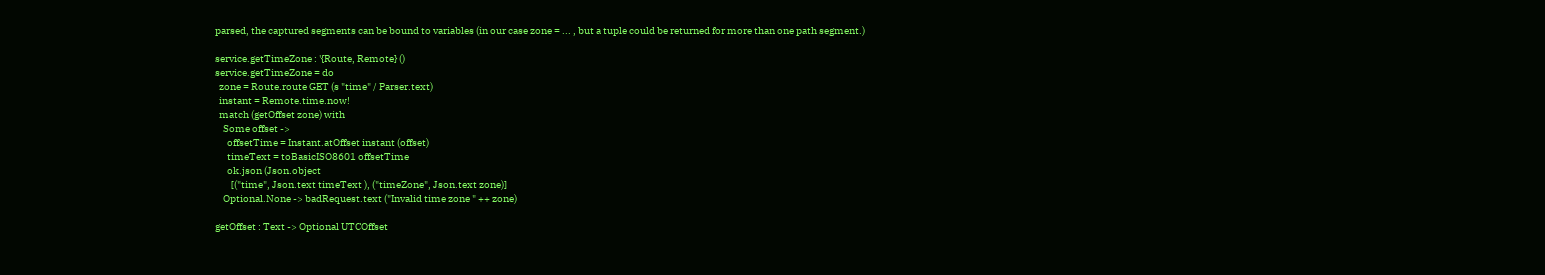parsed, the captured segments can be bound to variables (in our case zone = ... , but a tuple could be returned for more than one path segment.)

service.getTimeZone : '{Route, Remote} ()
service.getTimeZone = do
  zone = Route.route GET (s "time" / Parser.text)
  instant = Remote.time.now!
  match (getOffset zone) with
    Some offset ->
      offsetTime = Instant.atOffset instant (offset)
      timeText = toBasicISO8601 offsetTime
      ok.json (Json.object
        [("time", Json.text timeText ), ("timeZone", Json.text zone)]
    Optional.None -> badRequest.text ("Invalid time zone " ++ zone)

getOffset : Text -> Optional UTCOffset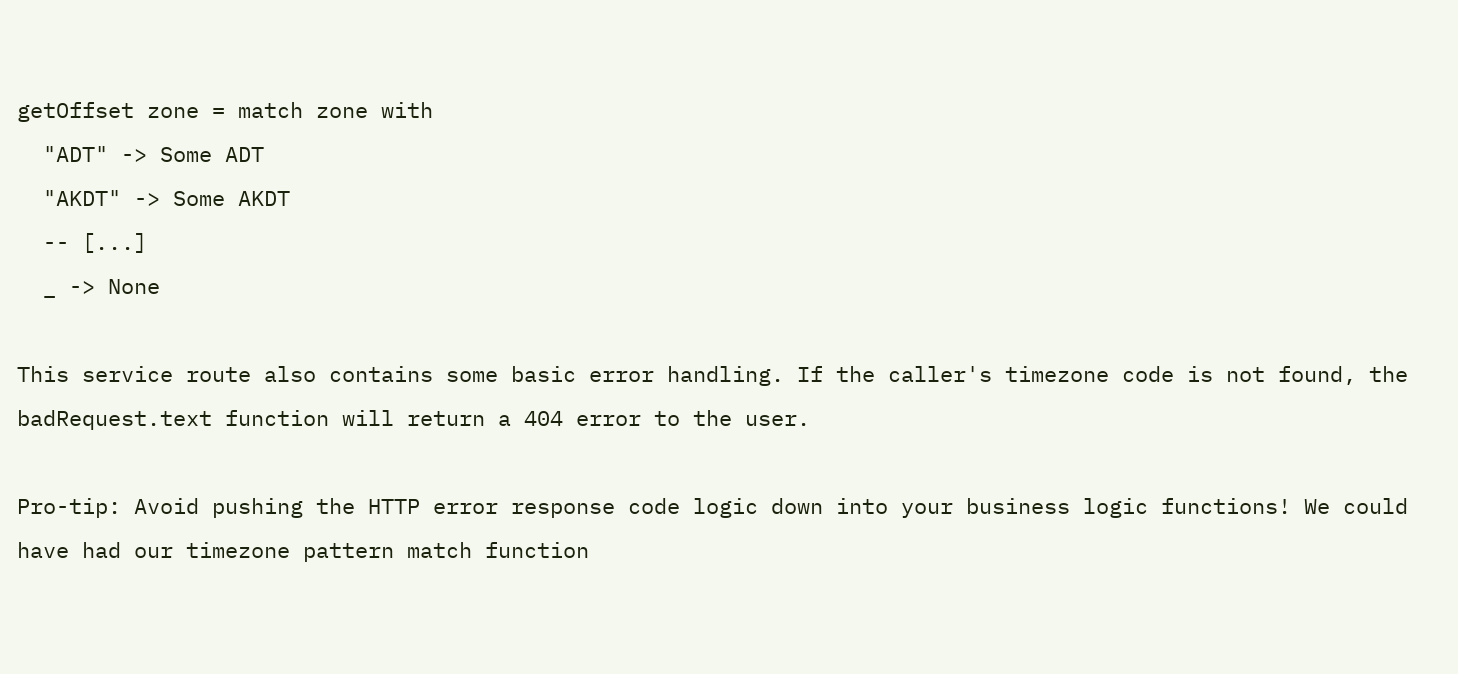getOffset zone = match zone with
  "ADT" -> Some ADT
  "AKDT" -> Some AKDT
  -- [...]
  _ -> None

This service route also contains some basic error handling. If the caller's timezone code is not found, the badRequest.text function will return a 404 error to the user.

Pro-tip: Avoid pushing the HTTP error response code logic down into your business logic functions! We could have had our timezone pattern match function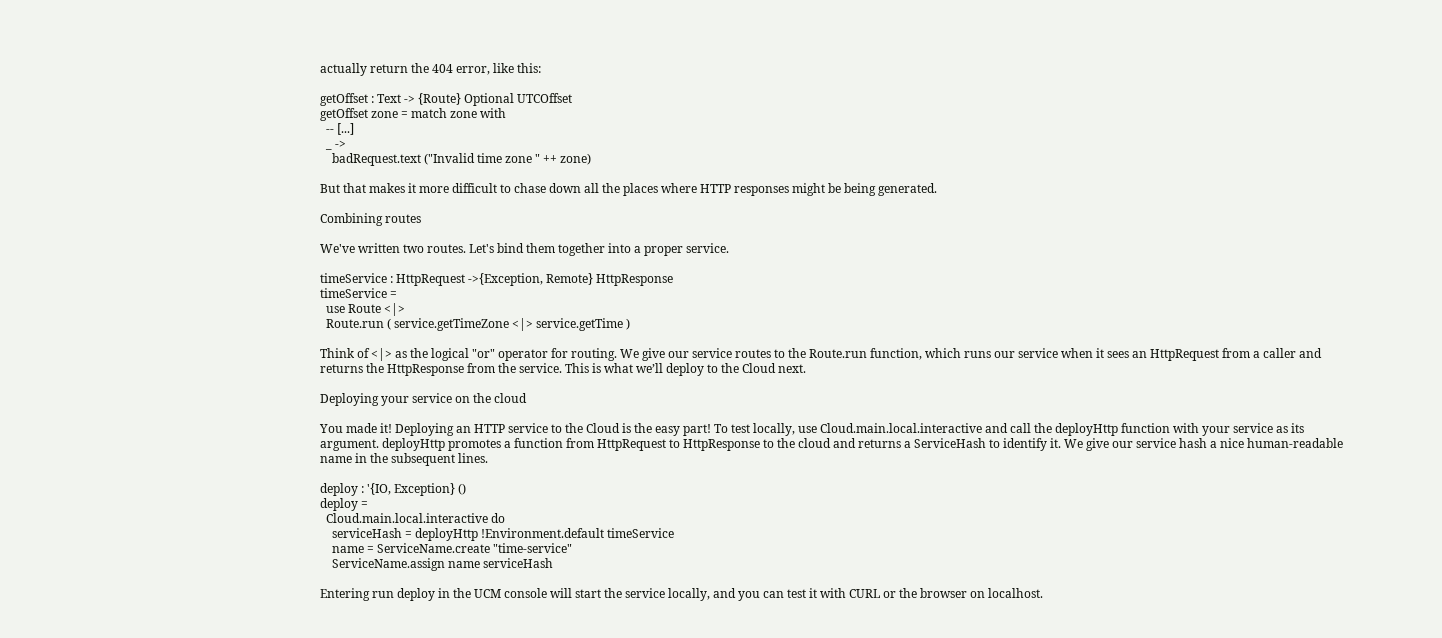actually return the 404 error, like this:

getOffset : Text -> {Route} Optional UTCOffset
getOffset zone = match zone with
  -- [...]
  _ ->
    badRequest.text ("Invalid time zone " ++ zone)

But that makes it more difficult to chase down all the places where HTTP responses might be being generated.

Combining routes

We've written two routes. Let's bind them together into a proper service.

timeService : HttpRequest ->{Exception, Remote} HttpResponse
timeService =
  use Route <|>
  Route.run ( service.getTimeZone <|> service.getTime )

Think of <|> as the logical "or" operator for routing. We give our service routes to the Route.run function, which runs our service when it sees an HttpRequest from a caller and returns the HttpResponse from the service. This is what we’ll deploy to the Cloud next.

Deploying your service on the cloud

You made it! Deploying an HTTP service to the Cloud is the easy part! To test locally, use Cloud.main.local.interactive and call the deployHttp function with your service as its argument. deployHttp promotes a function from HttpRequest to HttpResponse to the cloud and returns a ServiceHash to identify it. We give our service hash a nice human-readable name in the subsequent lines.

deploy : '{IO, Exception} ()
deploy =
  Cloud.main.local.interactive do
    serviceHash = deployHttp !Environment.default timeService
    name = ServiceName.create "time-service"
    ServiceName.assign name serviceHash

Entering run deploy in the UCM console will start the service locally, and you can test it with CURL or the browser on localhost.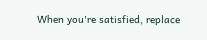When you're satisfied, replace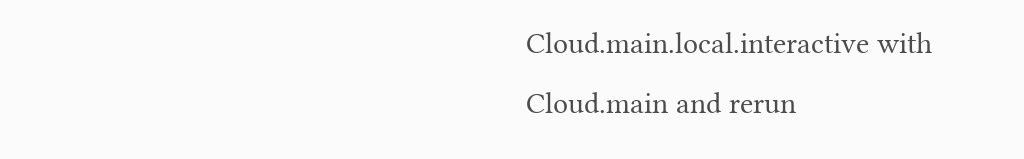Cloud.main.local.interactive with Cloud.main and rerun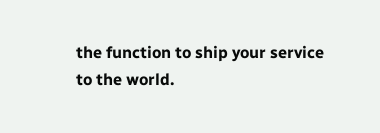the function to ship your service to the world.